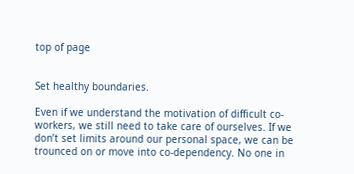top of page


Set healthy boundaries.

Even if we understand the motivation of difficult co-workers, we still need to take care of ourselves. If we don’t set limits around our personal space, we can be trounced on or move into co-dependency. No one in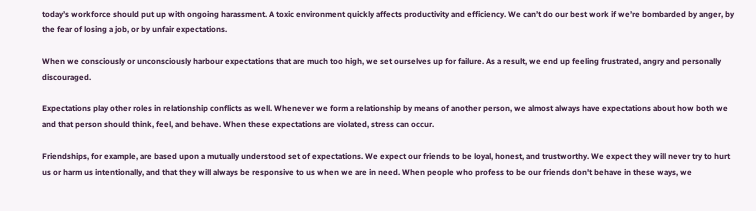today’s workforce should put up with ongoing harassment. A toxic environment quickly affects productivity and efficiency. We can’t do our best work if we’re bombarded by anger, by the fear of losing a job, or by unfair expectations.

When we consciously or unconsciously harbour expectations that are much too high, we set ourselves up for failure. As a result, we end up feeling frustrated, angry and personally discouraged.

Expectations play other roles in relationship conflicts as well. Whenever we form a relationship by means of another person, we almost always have expectations about how both we and that person should think, feel, and behave. When these expectations are violated, stress can occur.

Friendships, for example, are based upon a mutually understood set of expectations. We expect our friends to be loyal, honest, and trustworthy. We expect they will never try to hurt us or harm us intentionally, and that they will always be responsive to us when we are in need. When people who profess to be our friends don't behave in these ways, we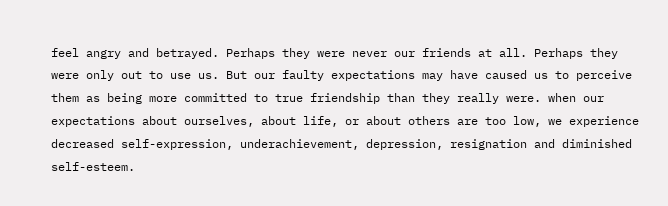feel angry and betrayed. Perhaps they were never our friends at all. Perhaps they were only out to use us. But our faulty expectations may have caused us to perceive them as being more committed to true friendship than they really were. when our expectations about ourselves, about life, or about others are too low, we experience decreased self-expression, underachievement, depression, resignation and diminished self-esteem.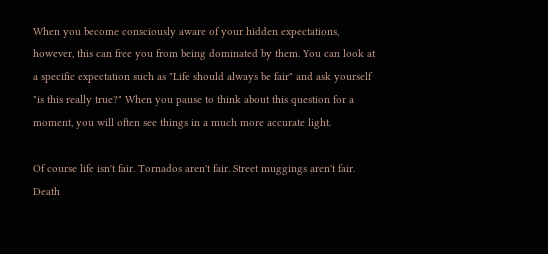When you become consciously aware of your hidden expectations, however, this can free you from being dominated by them. You can look at a specific expectation such as "Life should always be fair" and ask yourself "is this really true?" When you pause to think about this question for a moment, you will often see things in a much more accurate light.

Of course life isn't fair. Tornados aren't fair. Street muggings aren't fair. Death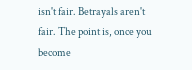isn't fair. Betrayals aren't fair. The point is, once you become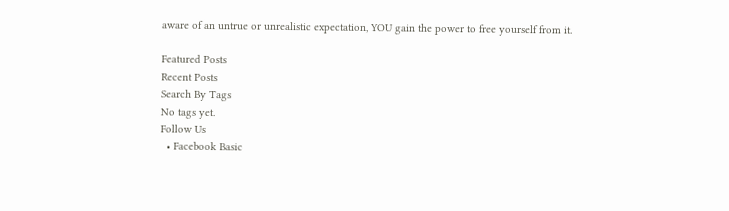aware of an untrue or unrealistic expectation, YOU gain the power to free yourself from it.

Featured Posts
Recent Posts
Search By Tags
No tags yet.
Follow Us
  • Facebook Basic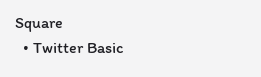Square
  • Twitter Basic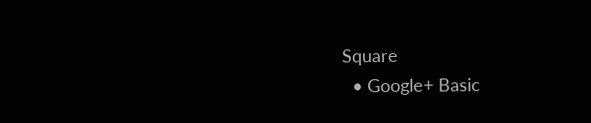Square
  • Google+ Basic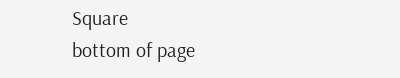Square
bottom of page